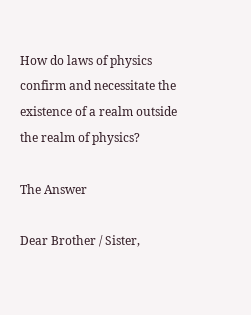How do laws of physics confirm and necessitate the existence of a realm outside the realm of physics?

The Answer

Dear Brother / Sister,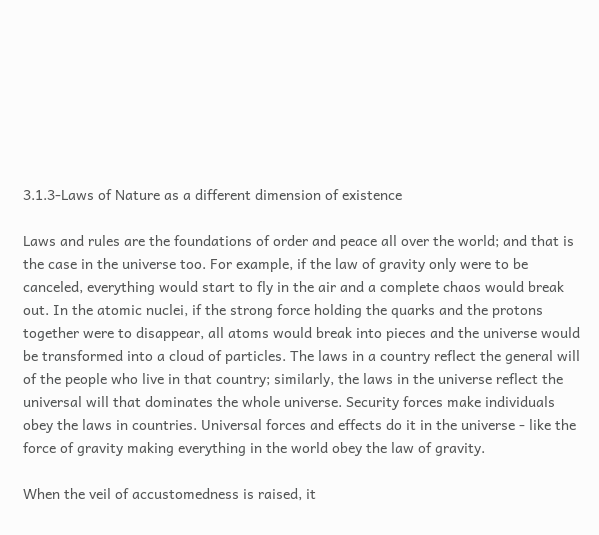3.1.3-Laws of Nature as a different dimension of existence

Laws and rules are the foundations of order and peace all over the world; and that is the case in the universe too. For example, if the law of gravity only were to be canceled, everything would start to fly in the air and a complete chaos would break out. In the atomic nuclei, if the strong force holding the quarks and the protons together were to disappear, all atoms would break into pieces and the universe would be transformed into a cloud of particles. The laws in a country reflect the general will of the people who live in that country; similarly, the laws in the universe reflect the universal will that dominates the whole universe. Security forces make individuals obey the laws in countries. Universal forces and effects do it in the universe - like the force of gravity making everything in the world obey the law of gravity.

When the veil of accustomedness is raised, it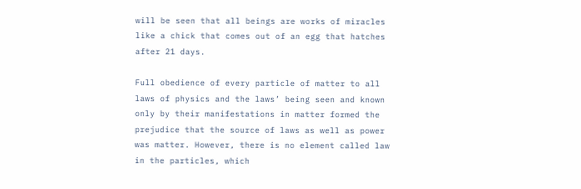will be seen that all beings are works of miracles like a chick that comes out of an egg that hatches after 21 days.

Full obedience of every particle of matter to all laws of physics and the laws’ being seen and known only by their manifestations in matter formed the prejudice that the source of laws as well as power was matter. However, there is no element called law in the particles, which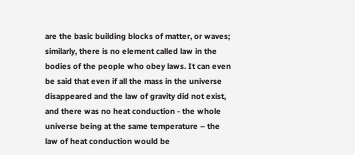are the basic building blocks of matter, or waves; similarly, there is no element called law in the bodies of the people who obey laws. It can even be said that even if all the mass in the universe disappeared and the law of gravity did not exist, and there was no heat conduction - the whole universe being at the same temperature – the law of heat conduction would be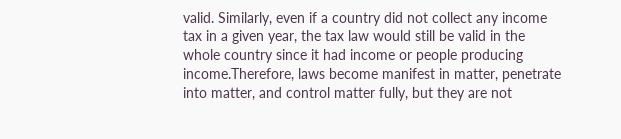valid. Similarly, even if a country did not collect any income tax in a given year, the tax law would still be valid in the whole country since it had income or people producing income.Therefore, laws become manifest in matter, penetrate into matter, and control matter fully, but they are not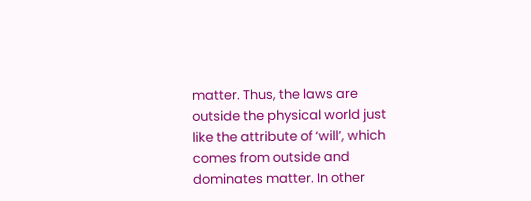matter. Thus, the laws are outside the physical world just like the attribute of ‘will’, which comes from outside and dominates matter. In other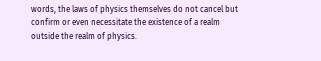words, the laws of physics themselves do not cancel but confirm or even necessitate the existence of a realm outside the realm of physics.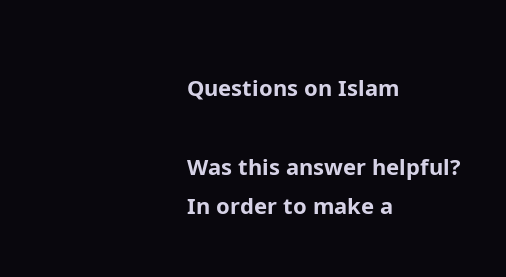Questions on Islam

Was this answer helpful?
In order to make a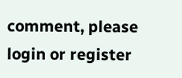comment, please login or register